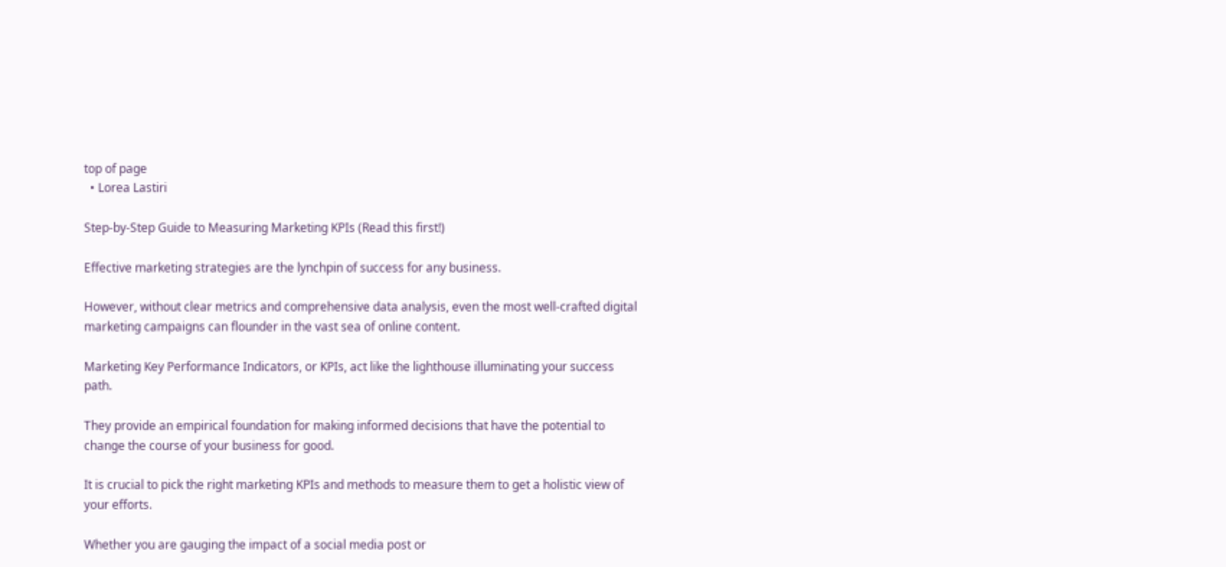top of page
  • Lorea Lastiri

Step-by-Step Guide to Measuring Marketing KPIs (Read this first!)

Effective marketing strategies are the lynchpin of success for any business.

However, without clear metrics and comprehensive data analysis, even the most well-crafted digital marketing campaigns can flounder in the vast sea of online content.

Marketing Key Performance Indicators, or KPIs, act like the lighthouse illuminating your success path.

They provide an empirical foundation for making informed decisions that have the potential to change the course of your business for good.

It is crucial to pick the right marketing KPIs and methods to measure them to get a holistic view of your efforts.

Whether you are gauging the impact of a social media post or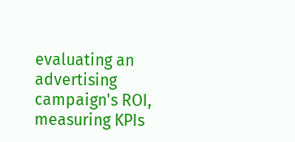evaluating an advertising campaign's ROI, measuring KPIs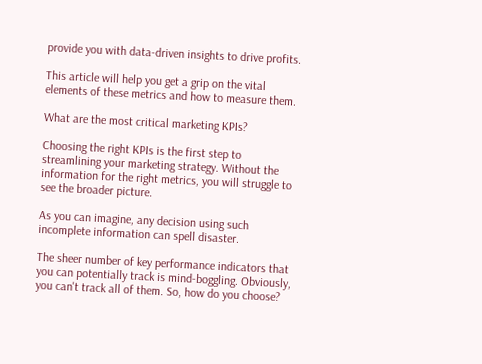provide you with data-driven insights to drive profits.

This article will help you get a grip on the vital elements of these metrics and how to measure them.

What are the most critical marketing KPIs?

Choosing the right KPIs is the first step to streamlining your marketing strategy. Without the information for the right metrics, you will struggle to see the broader picture.

As you can imagine, any decision using such incomplete information can spell disaster.

The sheer number of key performance indicators that you can potentially track is mind-boggling. Obviously, you can't track all of them. So, how do you choose?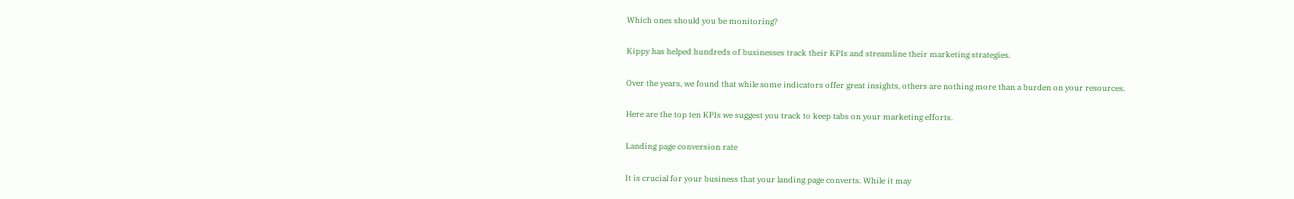Which ones should you be monitoring?

Kippy has helped hundreds of businesses track their KPIs and streamline their marketing strategies.

Over the years, we found that while some indicators offer great insights, others are nothing more than a burden on your resources.

Here are the top ten KPIs we suggest you track to keep tabs on your marketing efforts.

Landing page conversion rate

It is crucial for your business that your landing page converts. While it may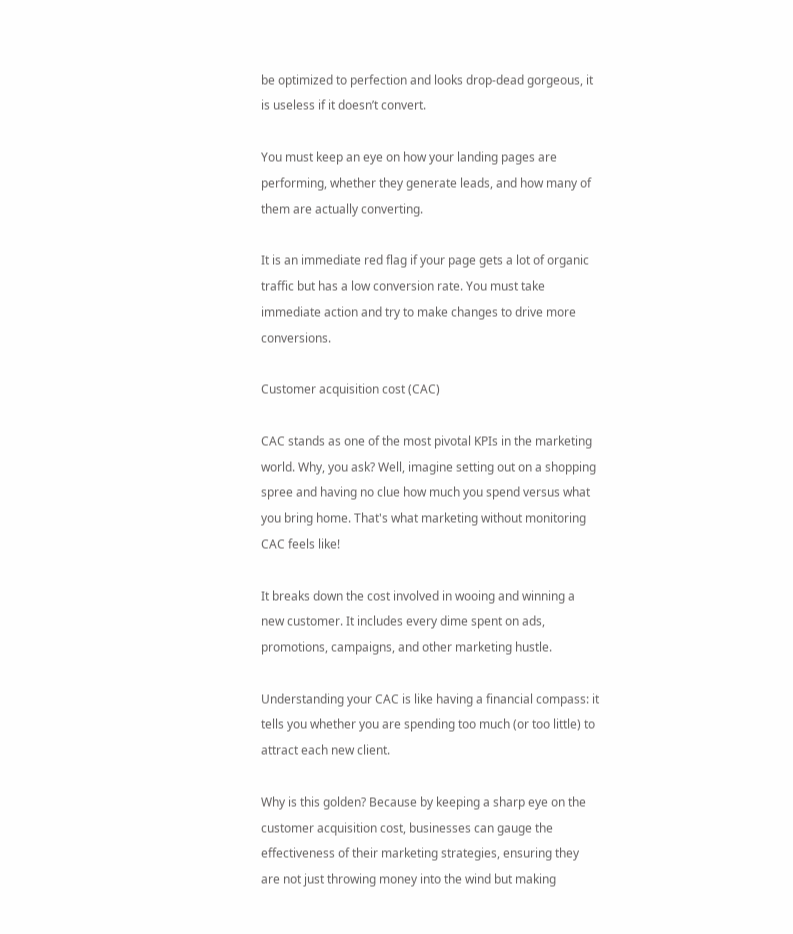be optimized to perfection and looks drop-dead gorgeous, it is useless if it doesn’t convert.

You must keep an eye on how your landing pages are performing, whether they generate leads, and how many of them are actually converting.

It is an immediate red flag if your page gets a lot of organic traffic but has a low conversion rate. You must take immediate action and try to make changes to drive more conversions.

Customer acquisition cost (CAC)

CAC stands as one of the most pivotal KPIs in the marketing world. Why, you ask? Well, imagine setting out on a shopping spree and having no clue how much you spend versus what you bring home. That's what marketing without monitoring CAC feels like!

It breaks down the cost involved in wooing and winning a new customer. It includes every dime spent on ads, promotions, campaigns, and other marketing hustle.

Understanding your CAC is like having a financial compass: it tells you whether you are spending too much (or too little) to attract each new client.

Why is this golden? Because by keeping a sharp eye on the customer acquisition cost, businesses can gauge the effectiveness of their marketing strategies, ensuring they are not just throwing money into the wind but making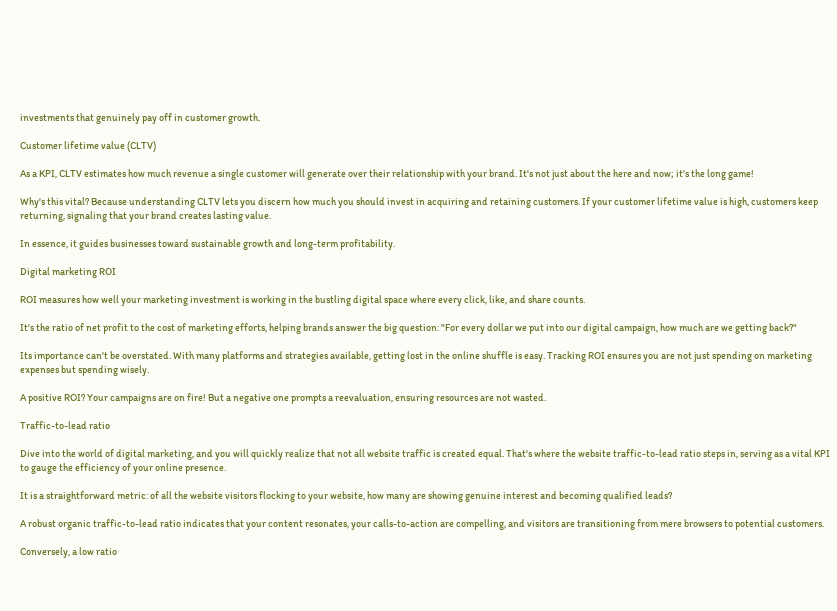investments that genuinely pay off in customer growth.

Customer lifetime value (CLTV)

As a KPI, CLTV estimates how much revenue a single customer will generate over their relationship with your brand. It's not just about the here and now; it's the long game!

Why's this vital? Because understanding CLTV lets you discern how much you should invest in acquiring and retaining customers. If your customer lifetime value is high, customers keep returning, signaling that your brand creates lasting value.

In essence, it guides businesses toward sustainable growth and long-term profitability.

Digital marketing ROI

ROI measures how well your marketing investment is working in the bustling digital space where every click, like, and share counts.

It's the ratio of net profit to the cost of marketing efforts, helping brands answer the big question: "For every dollar we put into our digital campaign, how much are we getting back?"

Its importance can't be overstated. With many platforms and strategies available, getting lost in the online shuffle is easy. Tracking ROI ensures you are not just spending on marketing expenses but spending wisely.

A positive ROI? Your campaigns are on fire! But a negative one prompts a reevaluation, ensuring resources are not wasted.

Traffic-to-lead ratio

Dive into the world of digital marketing, and you will quickly realize that not all website traffic is created equal. That's where the website traffic-to-lead ratio steps in, serving as a vital KPI to gauge the efficiency of your online presence.

It is a straightforward metric: of all the website visitors flocking to your website, how many are showing genuine interest and becoming qualified leads?

A robust organic traffic-to-lead ratio indicates that your content resonates, your calls-to-action are compelling, and visitors are transitioning from mere browsers to potential customers.

Conversely, a low ratio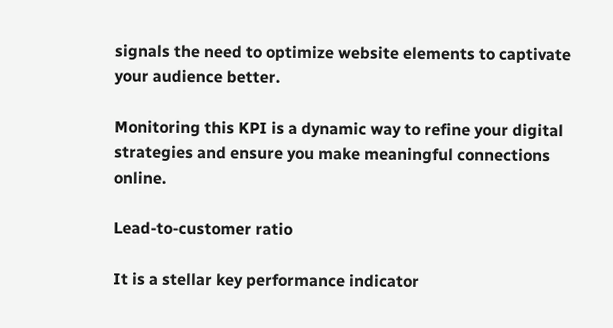signals the need to optimize website elements to captivate your audience better.

Monitoring this KPI is a dynamic way to refine your digital strategies and ensure you make meaningful connections online.

Lead-to-customer ratio

It is a stellar key performance indicator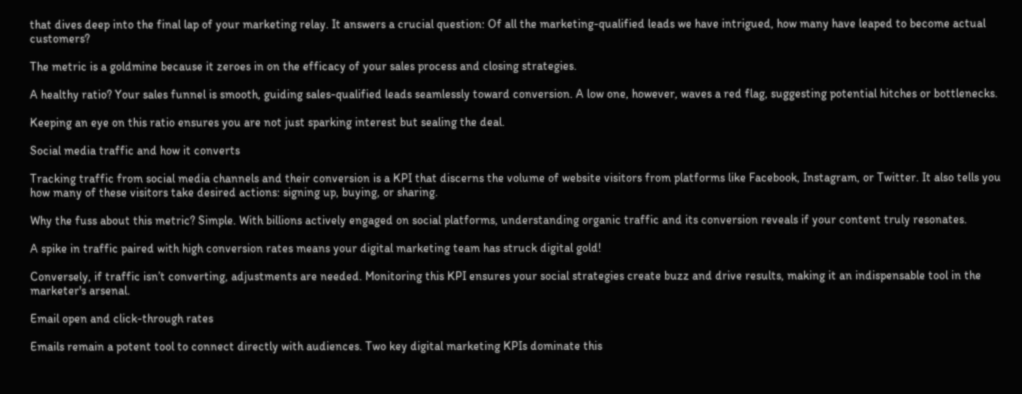that dives deep into the final lap of your marketing relay. It answers a crucial question: Of all the marketing-qualified leads we have intrigued, how many have leaped to become actual customers?

The metric is a goldmine because it zeroes in on the efficacy of your sales process and closing strategies.

A healthy ratio? Your sales funnel is smooth, guiding sales-qualified leads seamlessly toward conversion. A low one, however, waves a red flag, suggesting potential hitches or bottlenecks.

Keeping an eye on this ratio ensures you are not just sparking interest but sealing the deal.

Social media traffic and how it converts

Tracking traffic from social media channels and their conversion is a KPI that discerns the volume of website visitors from platforms like Facebook, Instagram, or Twitter. It also tells you how many of these visitors take desired actions: signing up, buying, or sharing.

Why the fuss about this metric? Simple. With billions actively engaged on social platforms, understanding organic traffic and its conversion reveals if your content truly resonates.

A spike in traffic paired with high conversion rates means your digital marketing team has struck digital gold!

Conversely, if traffic isn’t converting, adjustments are needed. Monitoring this KPI ensures your social strategies create buzz and drive results, making it an indispensable tool in the marketer's arsenal.

Email open and click-through rates

Emails remain a potent tool to connect directly with audiences. Two key digital marketing KPIs dominate this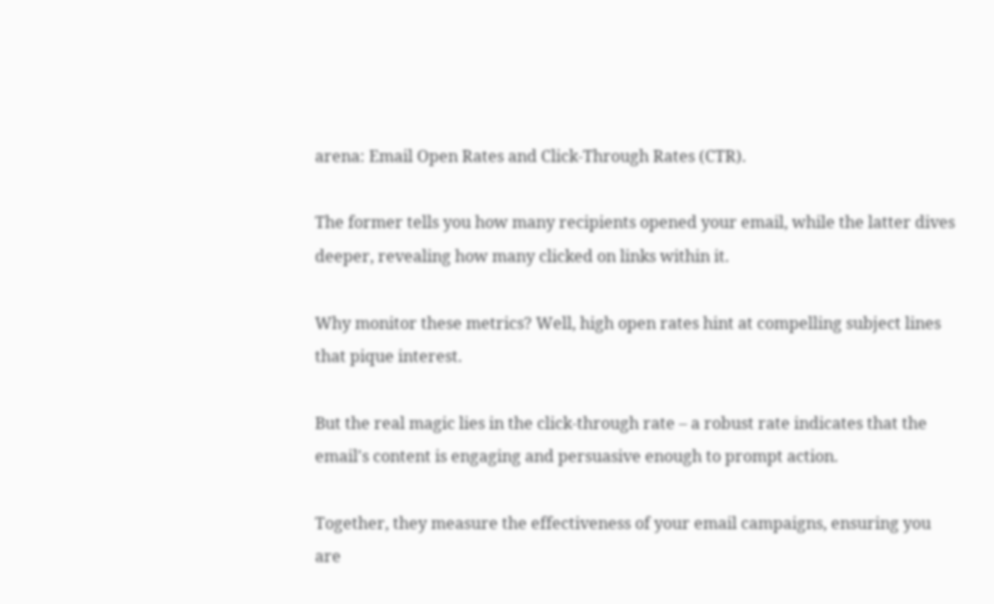arena: Email Open Rates and Click-Through Rates (CTR).

The former tells you how many recipients opened your email, while the latter dives deeper, revealing how many clicked on links within it.

Why monitor these metrics? Well, high open rates hint at compelling subject lines that pique interest.

But the real magic lies in the click-through rate – a robust rate indicates that the email's content is engaging and persuasive enough to prompt action.

Together, they measure the effectiveness of your email campaigns, ensuring you are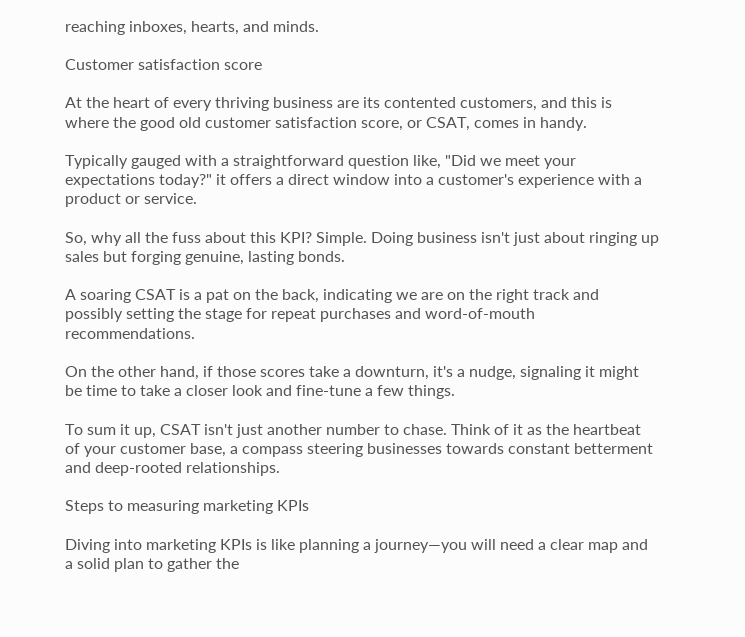reaching inboxes, hearts, and minds.

Customer satisfaction score

At the heart of every thriving business are its contented customers, and this is where the good old customer satisfaction score, or CSAT, comes in handy.

Typically gauged with a straightforward question like, "Did we meet your expectations today?" it offers a direct window into a customer's experience with a product or service.

So, why all the fuss about this KPI? Simple. Doing business isn't just about ringing up sales but forging genuine, lasting bonds.

A soaring CSAT is a pat on the back, indicating we are on the right track and possibly setting the stage for repeat purchases and word-of-mouth recommendations.

On the other hand, if those scores take a downturn, it's a nudge, signaling it might be time to take a closer look and fine-tune a few things.

To sum it up, CSAT isn't just another number to chase. Think of it as the heartbeat of your customer base, a compass steering businesses towards constant betterment and deep-rooted relationships.

Steps to measuring marketing KPIs

Diving into marketing KPIs is like planning a journey—you will need a clear map and a solid plan to gather the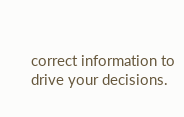correct information to drive your decisions.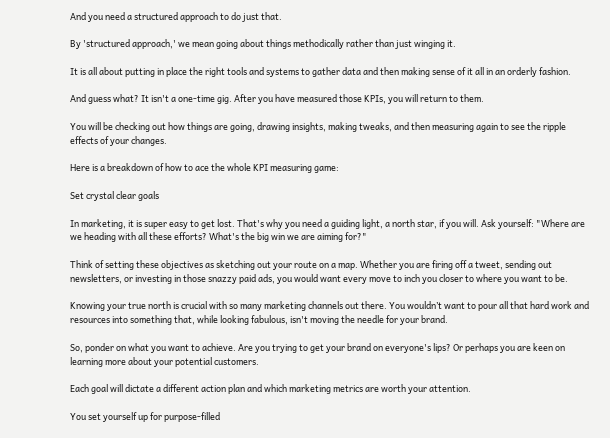And you need a structured approach to do just that.

By 'structured approach,' we mean going about things methodically rather than just winging it.

It is all about putting in place the right tools and systems to gather data and then making sense of it all in an orderly fashion.

And guess what? It isn't a one-time gig. After you have measured those KPIs, you will return to them.

You will be checking out how things are going, drawing insights, making tweaks, and then measuring again to see the ripple effects of your changes.

Here is a breakdown of how to ace the whole KPI measuring game:

Set crystal clear goals

In marketing, it is super easy to get lost. That's why you need a guiding light, a north star, if you will. Ask yourself: "Where are we heading with all these efforts? What's the big win we are aiming for?"

Think of setting these objectives as sketching out your route on a map. Whether you are firing off a tweet, sending out newsletters, or investing in those snazzy paid ads, you would want every move to inch you closer to where you want to be.

Knowing your true north is crucial with so many marketing channels out there. You wouldn’t want to pour all that hard work and resources into something that, while looking fabulous, isn't moving the needle for your brand.

So, ponder on what you want to achieve. Are you trying to get your brand on everyone's lips? Or perhaps you are keen on learning more about your potential customers.

Each goal will dictate a different action plan and which marketing metrics are worth your attention.

You set yourself up for purpose-filled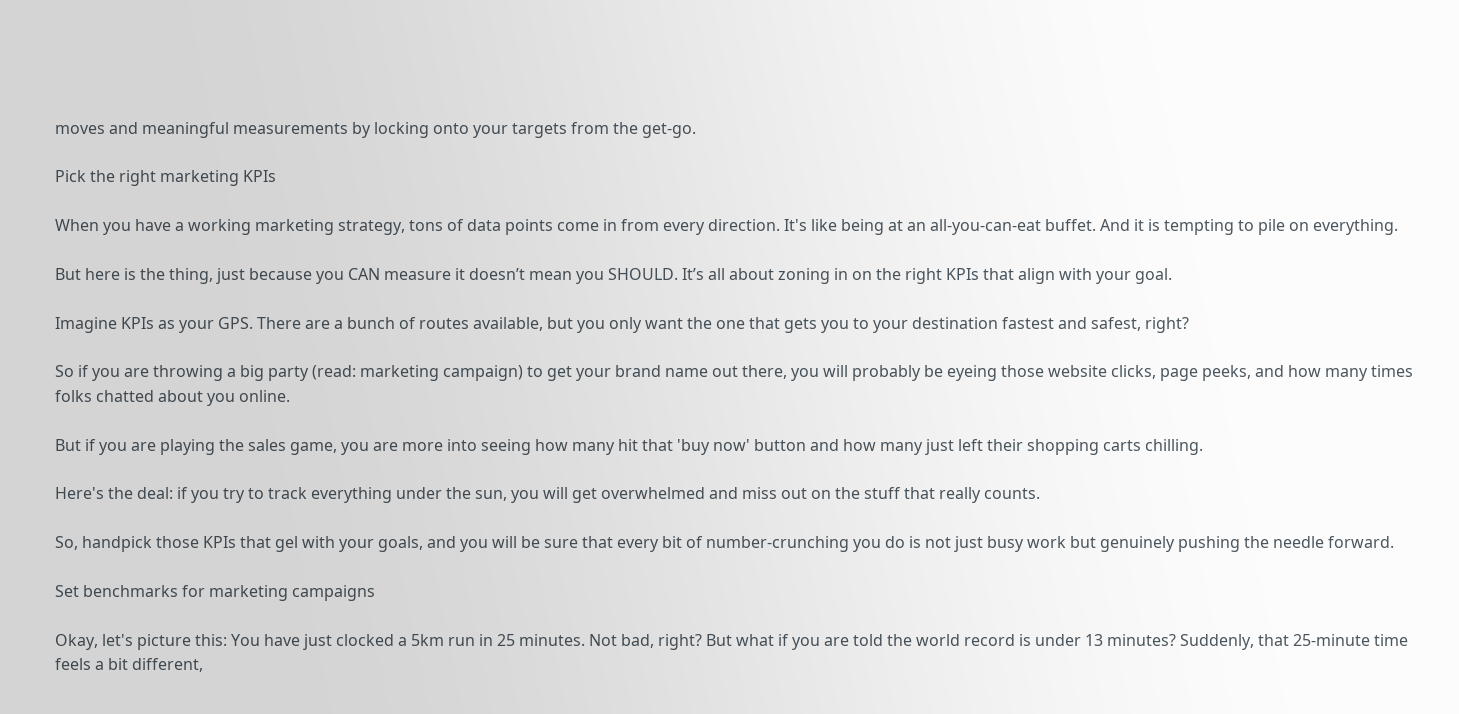moves and meaningful measurements by locking onto your targets from the get-go.

Pick the right marketing KPIs

When you have a working marketing strategy, tons of data points come in from every direction. It's like being at an all-you-can-eat buffet. And it is tempting to pile on everything.

But here is the thing, just because you CAN measure it doesn’t mean you SHOULD. It’s all about zoning in on the right KPIs that align with your goal.

Imagine KPIs as your GPS. There are a bunch of routes available, but you only want the one that gets you to your destination fastest and safest, right?

So if you are throwing a big party (read: marketing campaign) to get your brand name out there, you will probably be eyeing those website clicks, page peeks, and how many times folks chatted about you online.

But if you are playing the sales game, you are more into seeing how many hit that 'buy now' button and how many just left their shopping carts chilling.

Here's the deal: if you try to track everything under the sun, you will get overwhelmed and miss out on the stuff that really counts.

So, handpick those KPIs that gel with your goals, and you will be sure that every bit of number-crunching you do is not just busy work but genuinely pushing the needle forward.

Set benchmarks for marketing campaigns

Okay, let's picture this: You have just clocked a 5km run in 25 minutes. Not bad, right? But what if you are told the world record is under 13 minutes? Suddenly, that 25-minute time feels a bit different,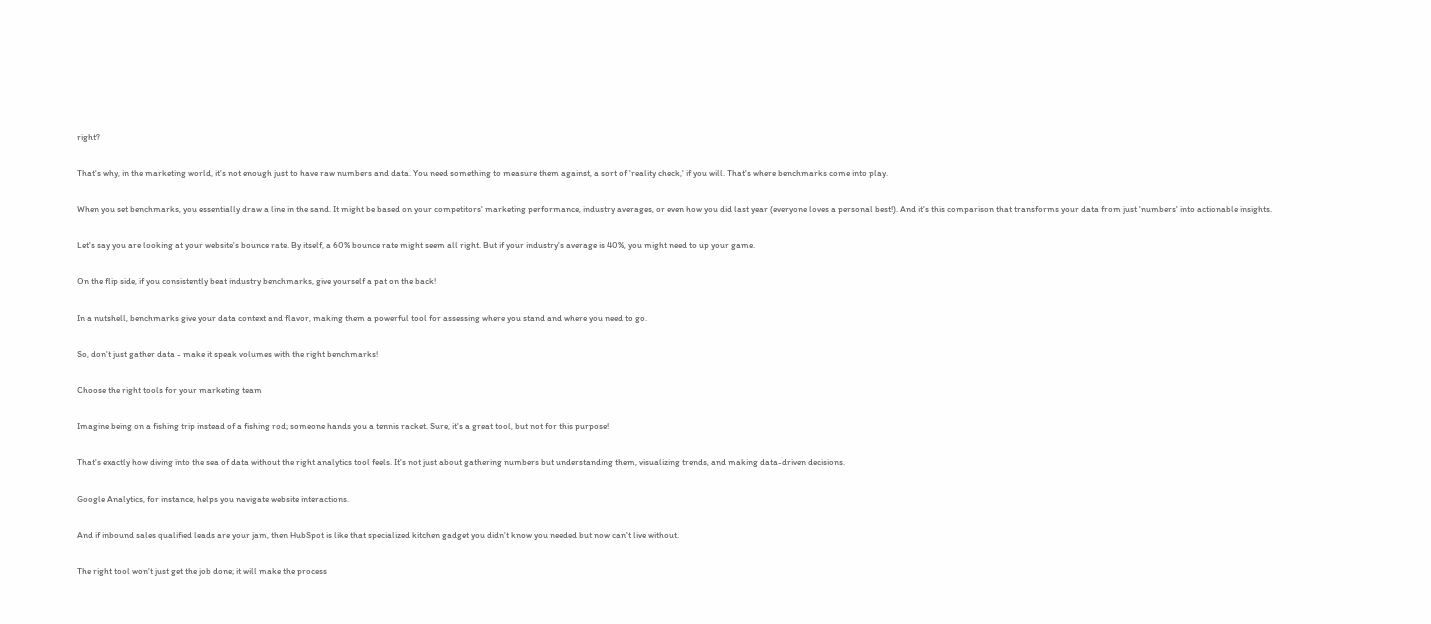right?

That's why, in the marketing world, it's not enough just to have raw numbers and data. You need something to measure them against, a sort of 'reality check,' if you will. That's where benchmarks come into play.

When you set benchmarks, you essentially draw a line in the sand. It might be based on your competitors' marketing performance, industry averages, or even how you did last year (everyone loves a personal best!). And it's this comparison that transforms your data from just 'numbers' into actionable insights.

Let's say you are looking at your website's bounce rate. By itself, a 60% bounce rate might seem all right. But if your industry's average is 40%, you might need to up your game.

On the flip side, if you consistently beat industry benchmarks, give yourself a pat on the back!

In a nutshell, benchmarks give your data context and flavor, making them a powerful tool for assessing where you stand and where you need to go.

So, don't just gather data - make it speak volumes with the right benchmarks!

Choose the right tools for your marketing team

Imagine being on a fishing trip instead of a fishing rod; someone hands you a tennis racket. Sure, it's a great tool, but not for this purpose!

That's exactly how diving into the sea of data without the right analytics tool feels. It's not just about gathering numbers but understanding them, visualizing trends, and making data-driven decisions.

Google Analytics, for instance, helps you navigate website interactions.

And if inbound sales qualified leads are your jam, then HubSpot is like that specialized kitchen gadget you didn't know you needed but now can't live without.

The right tool won't just get the job done; it will make the process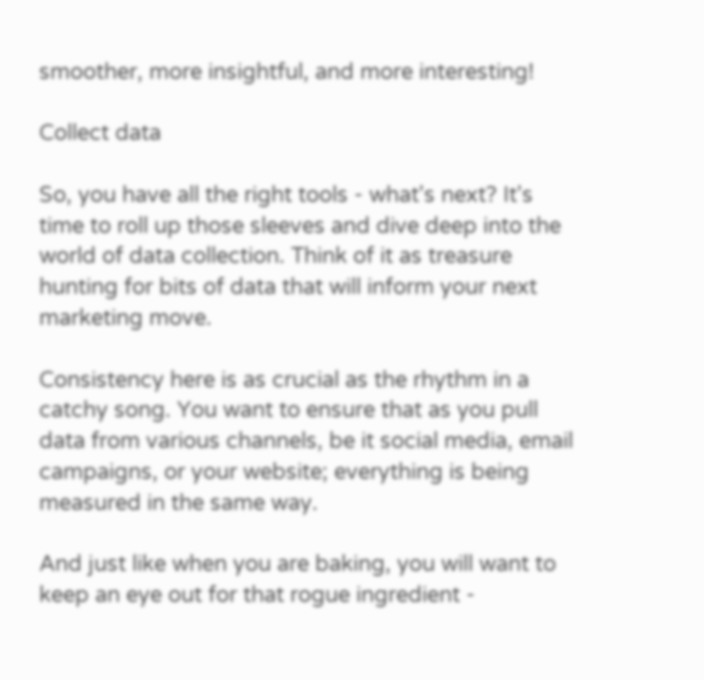smoother, more insightful, and more interesting!

Collect data

So, you have all the right tools - what's next? It's time to roll up those sleeves and dive deep into the world of data collection. Think of it as treasure hunting for bits of data that will inform your next marketing move.

Consistency here is as crucial as the rhythm in a catchy song. You want to ensure that as you pull data from various channels, be it social media, email campaigns, or your website; everything is being measured in the same way.

And just like when you are baking, you will want to keep an eye out for that rogue ingredient -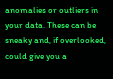anomalies or outliers in your data. These can be sneaky and, if overlooked, could give you a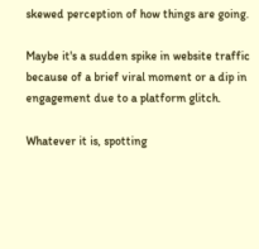skewed perception of how things are going.

Maybe it's a sudden spike in website traffic because of a brief viral moment or a dip in engagement due to a platform glitch.

Whatever it is, spotting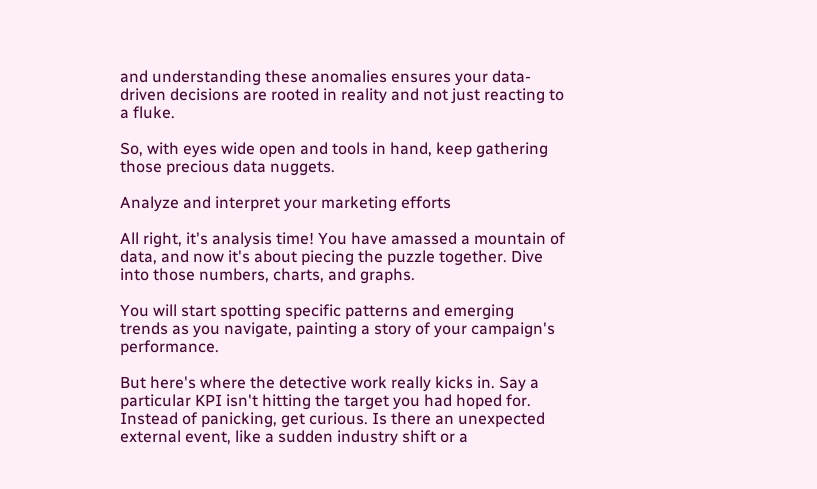and understanding these anomalies ensures your data-driven decisions are rooted in reality and not just reacting to a fluke.

So, with eyes wide open and tools in hand, keep gathering those precious data nuggets.

Analyze and interpret your marketing efforts

All right, it's analysis time! You have amassed a mountain of data, and now it's about piecing the puzzle together. Dive into those numbers, charts, and graphs.

You will start spotting specific patterns and emerging trends as you navigate, painting a story of your campaign's performance.

But here's where the detective work really kicks in. Say a particular KPI isn't hitting the target you had hoped for. Instead of panicking, get curious. Is there an unexpected external event, like a sudden industry shift or a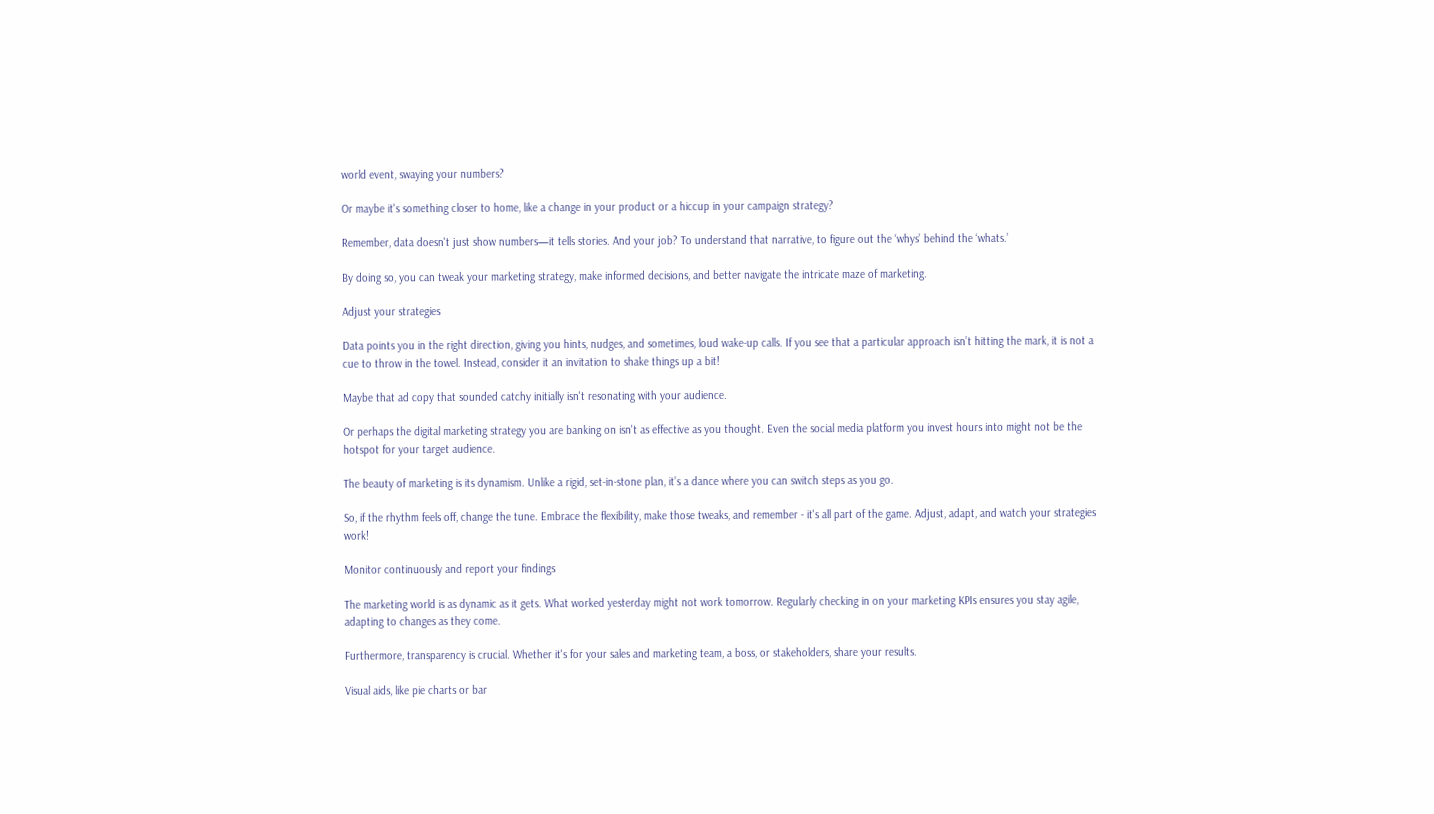world event, swaying your numbers?

Or maybe it's something closer to home, like a change in your product or a hiccup in your campaign strategy?

Remember, data doesn't just show numbers—it tells stories. And your job? To understand that narrative, to figure out the ‘whys’ behind the ‘whats.’

By doing so, you can tweak your marketing strategy, make informed decisions, and better navigate the intricate maze of marketing.

Adjust your strategies

Data points you in the right direction, giving you hints, nudges, and sometimes, loud wake-up calls. If you see that a particular approach isn’t hitting the mark, it is not a cue to throw in the towel. Instead, consider it an invitation to shake things up a bit!

Maybe that ad copy that sounded catchy initially isn't resonating with your audience.

Or perhaps the digital marketing strategy you are banking on isn't as effective as you thought. Even the social media platform you invest hours into might not be the hotspot for your target audience.

The beauty of marketing is its dynamism. Unlike a rigid, set-in-stone plan, it’s a dance where you can switch steps as you go.

So, if the rhythm feels off, change the tune. Embrace the flexibility, make those tweaks, and remember - it's all part of the game. Adjust, adapt, and watch your strategies work!

Monitor continuously and report your findings

The marketing world is as dynamic as it gets. What worked yesterday might not work tomorrow. Regularly checking in on your marketing KPIs ensures you stay agile, adapting to changes as they come.

Furthermore, transparency is crucial. Whether it's for your sales and marketing team, a boss, or stakeholders, share your results.

Visual aids, like pie charts or bar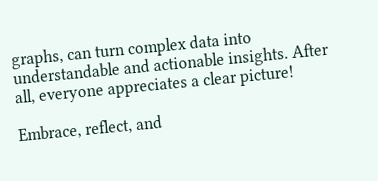graphs, can turn complex data into understandable and actionable insights. After all, everyone appreciates a clear picture!

Embrace, reflect, and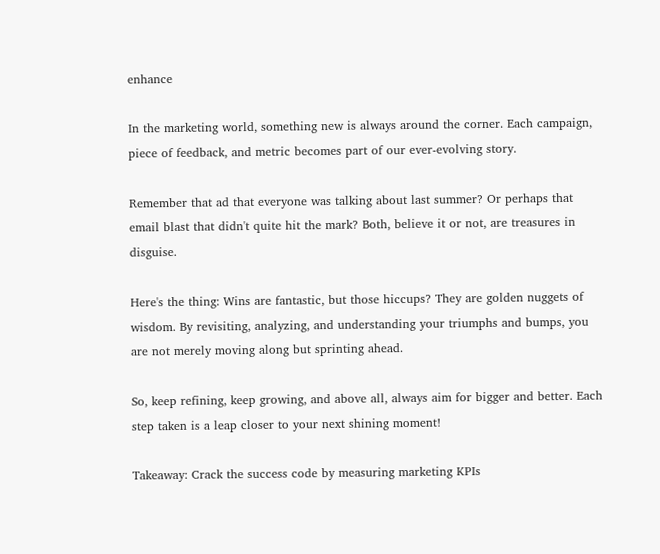enhance

In the marketing world, something new is always around the corner. Each campaign, piece of feedback, and metric becomes part of our ever-evolving story.

Remember that ad that everyone was talking about last summer? Or perhaps that email blast that didn't quite hit the mark? Both, believe it or not, are treasures in disguise.

Here's the thing: Wins are fantastic, but those hiccups? They are golden nuggets of wisdom. By revisiting, analyzing, and understanding your triumphs and bumps, you are not merely moving along but sprinting ahead.

So, keep refining, keep growing, and above all, always aim for bigger and better. Each step taken is a leap closer to your next shining moment!

Takeaway: Crack the success code by measuring marketing KPIs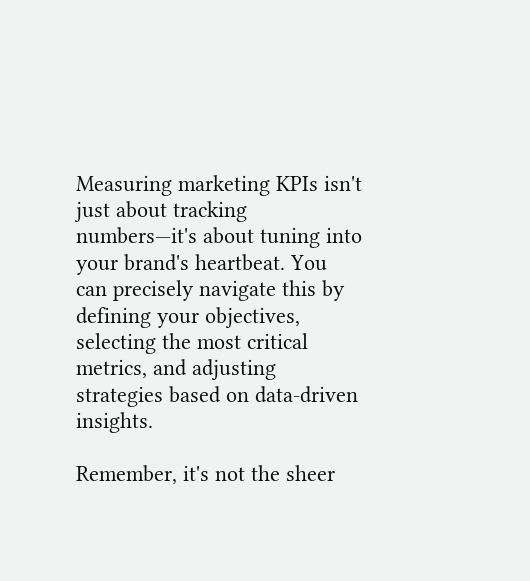Measuring marketing KPIs isn't just about tracking numbers—it's about tuning into your brand's heartbeat. You can precisely navigate this by defining your objectives, selecting the most critical metrics, and adjusting strategies based on data-driven insights.

Remember, it's not the sheer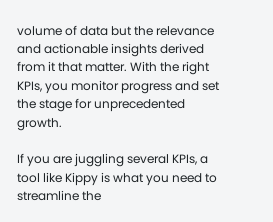volume of data but the relevance and actionable insights derived from it that matter. With the right KPIs, you monitor progress and set the stage for unprecedented growth.

If you are juggling several KPIs, a tool like Kippy is what you need to streamline the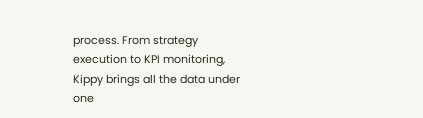process. From strategy execution to KPI monitoring, Kippy brings all the data under one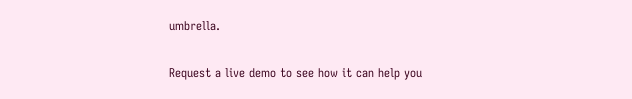umbrella.

Request a live demo to see how it can help you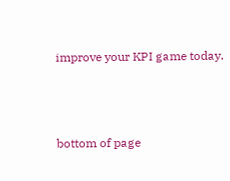improve your KPI game today.



bottom of page